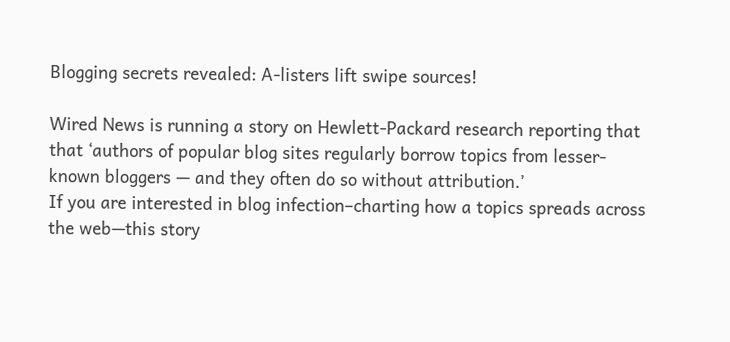Blogging secrets revealed: A-listers lift swipe sources!

Wired News is running a story on Hewlett-Packard research reporting that that ‘authors of popular blog sites regularly borrow topics from lesser-known bloggers — and they often do so without attribution.’
If you are interested in blog infection–charting how a topics spreads across the web—this story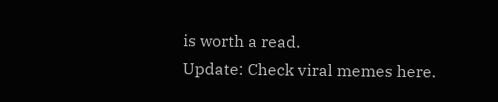is worth a read.
Update: Check viral memes here.